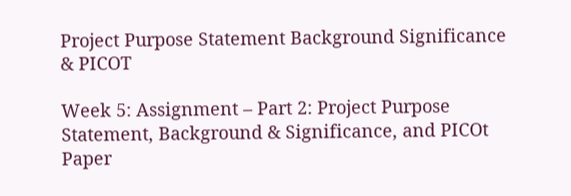Project Purpose Statement Background Significance & PICOT

Week 5: Assignment – Part 2: Project Purpose Statement, Background & Significance, and PICOt Paper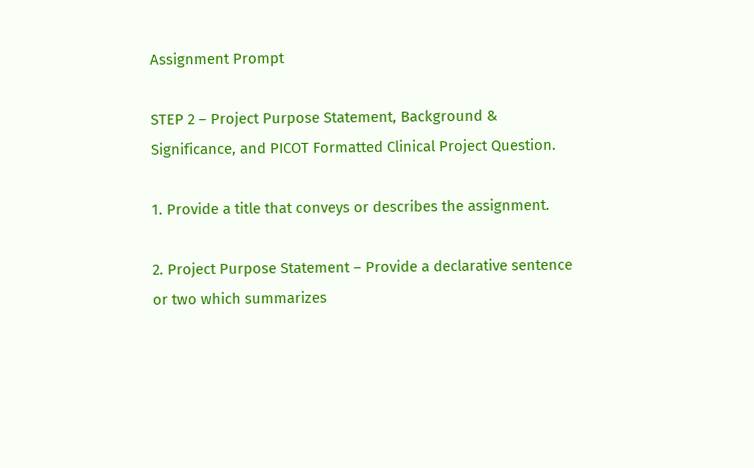Assignment Prompt

STEP 2 – Project Purpose Statement, Background & Significance, and PICOT Formatted Clinical Project Question.

1. Provide a title that conveys or describes the assignment.

2. Project Purpose Statement – Provide a declarative sentence or two which summarizes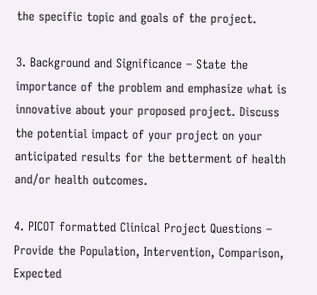the specific topic and goals of the project.

3. Background and Significance – State the importance of the problem and emphasize what is innovative about your proposed project. Discuss the potential impact of your project on your anticipated results for the betterment of health and/or health outcomes.

4. PICOT formatted Clinical Project Questions – Provide the Population, Intervention, Comparison, Expected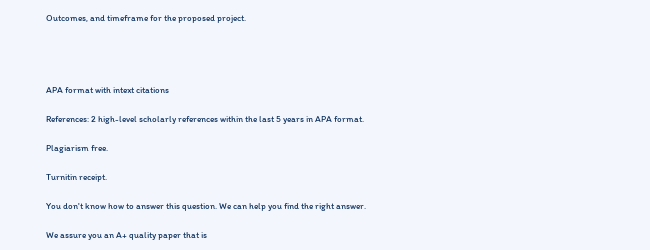Outcomes, and timeframe for the proposed project.




APA format with intext citations

References: 2 high-level scholarly references within the last 5 years in APA format.

Plagiarism free.

Turnitin receipt.

You don't know how to answer this question. We can help you find the right answer.

We assure you an A+ quality paper that is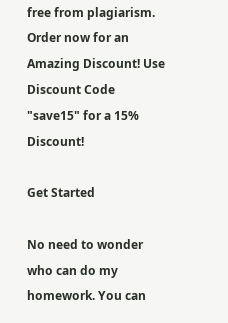free from plagiarism. Order now for an Amazing Discount! Use Discount Code "save15" for a 15% Discount!

Get Started

No need to wonder who can do my homework. You can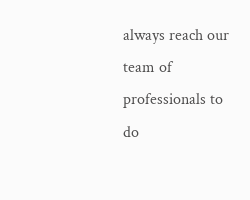always reach our team of professionals to do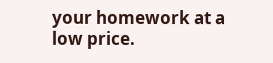your homework at a low price.